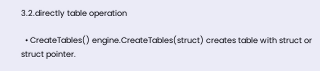3.2.directly table operation

  • CreateTables() engine.CreateTables(struct) creates table with struct or struct pointer.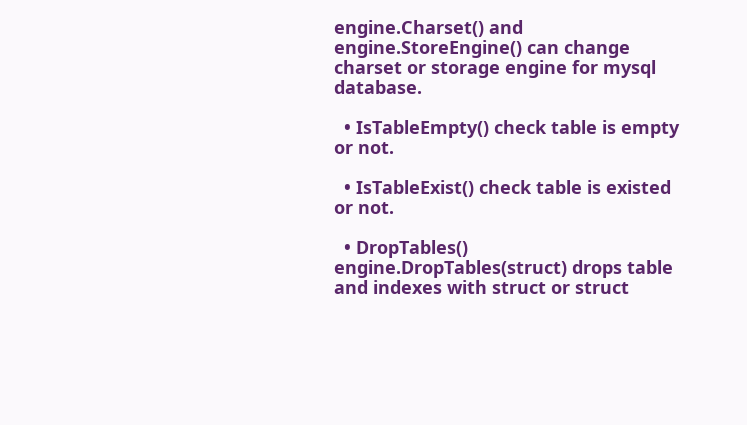engine.Charset() and engine.StoreEngine() can change charset or storage engine for mysql database.

  • IsTableEmpty() check table is empty or not.

  • IsTableExist() check table is existed or not.

  • DropTables() engine.DropTables(struct) drops table and indexes with struct or struct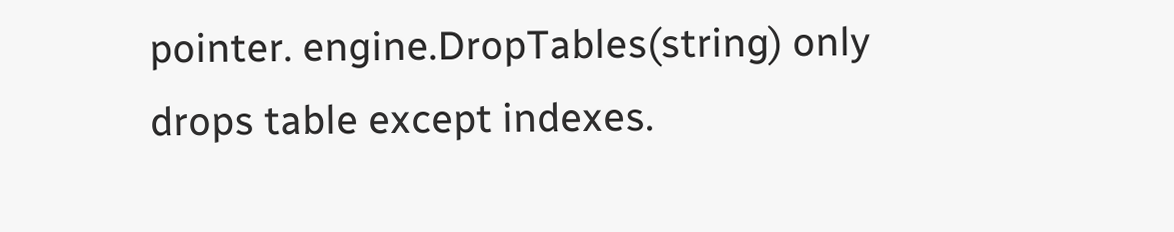pointer. engine.DropTables(string) only drops table except indexes.